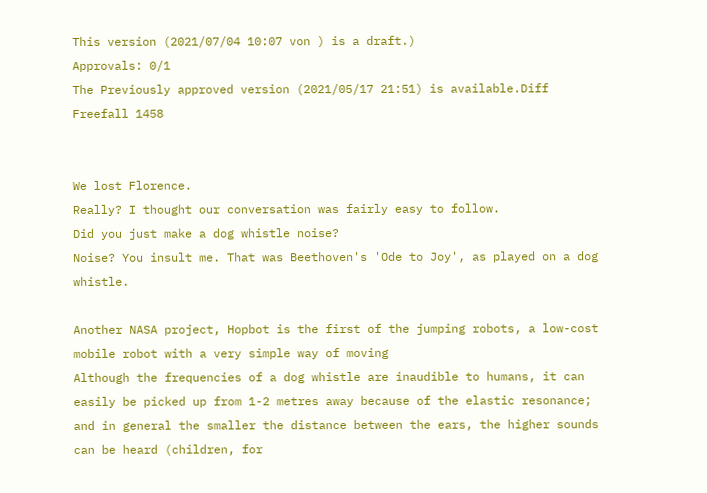This version (2021/07/04 10:07 von ) is a draft.)
Approvals: 0/1
The Previously approved version (2021/05/17 21:51) is available.Diff
Freefall 1458


We lost Florence.
Really? I thought our conversation was fairly easy to follow.
Did you just make a dog whistle noise?
Noise? You insult me. That was Beethoven's 'Ode to Joy', as played on a dog whistle.

Another NASA project, Hopbot is the first of the jumping robots, a low-cost mobile robot with a very simple way of moving
Although the frequencies of a dog whistle are inaudible to humans, it can easily be picked up from 1-2 metres away because of the elastic resonance; and in general the smaller the distance between the ears, the higher sounds can be heard (children, for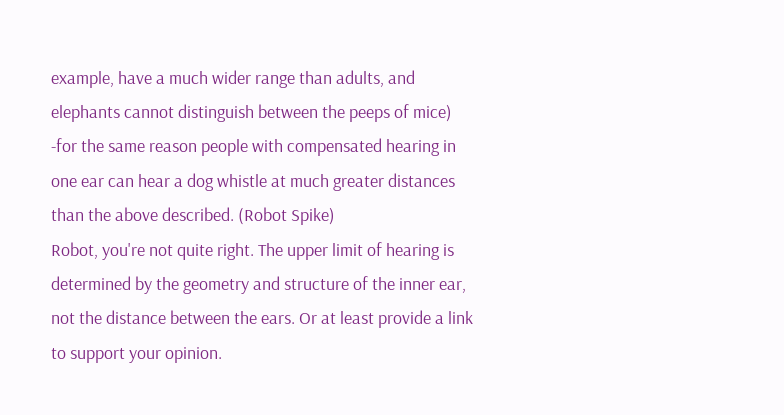example, have a much wider range than adults, and elephants cannot distinguish between the peeps of mice)  -for the same reason people with compensated hearing in one ear can hear a dog whistle at much greater distances than the above described. (Robot Spike)
Robot, you're not quite right. The upper limit of hearing is determined by the geometry and structure of the inner ear, not the distance between the ears. Or at least provide a link to support your opinion.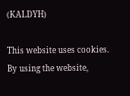(KALDYH)

This website uses cookies. By using the website,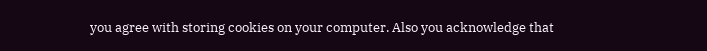you agree with storing cookies on your computer. Also you acknowledge that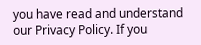you have read and understand our Privacy Policy. If you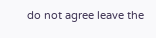do not agree leave the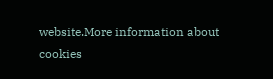website.More information about cookies